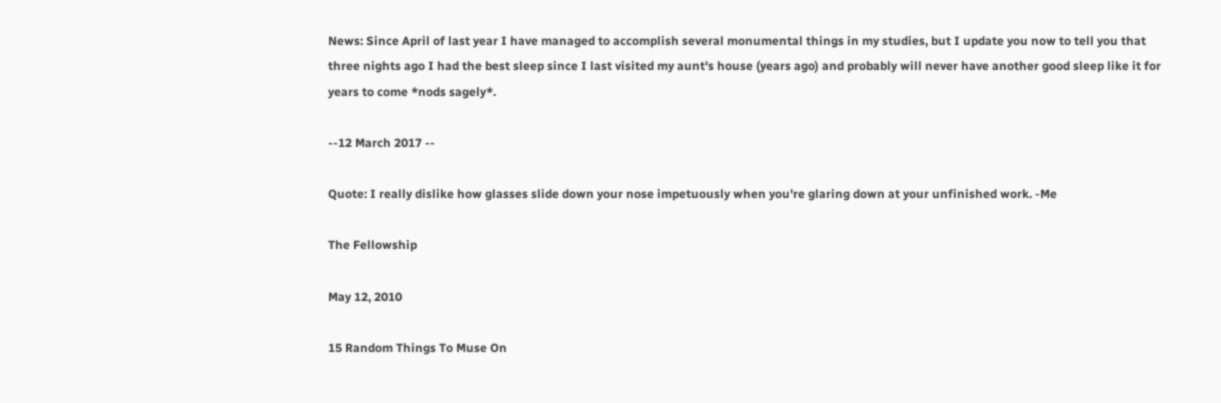News: Since April of last year I have managed to accomplish several monumental things in my studies, but I update you now to tell you that three nights ago I had the best sleep since I last visited my aunt's house (years ago) and probably will never have another good sleep like it for years to come *nods sagely*.

--12 March 2017 --

Quote: I really dislike how glasses slide down your nose impetuously when you're glaring down at your unfinished work. -Me

The Fellowship

May 12, 2010

15 Random Things To Muse On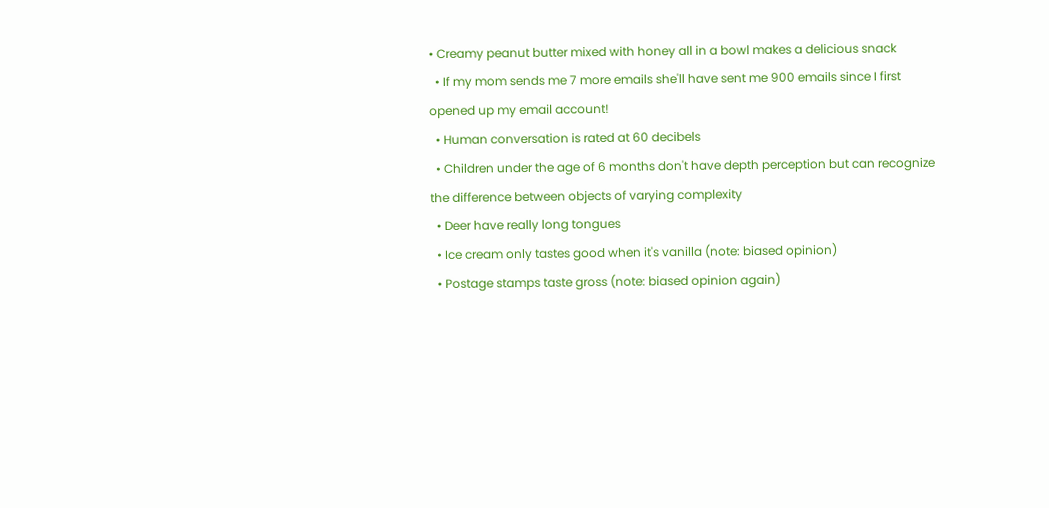• Creamy peanut butter mixed with honey all in a bowl makes a delicious snack
  • If my mom sends me 7 more emails she'll have sent me 900 emails since I first opened up my email account!
  • Human conversation is rated at 60 decibels
  • Children under the age of 6 months don't have depth perception but can recognize the difference between objects of varying complexity
  • Deer have really long tongues
  • Ice cream only tastes good when it's vanilla (note: biased opinion)
  • Postage stamps taste gross (note: biased opinion again)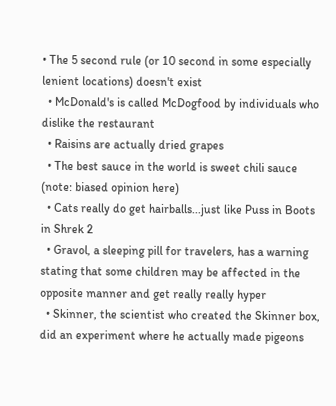• The 5 second rule (or 10 second in some especially lenient locations) doesn't exist
  • McDonald's is called McDogfood by individuals who dislike the restaurant
  • Raisins are actually dried grapes
  • The best sauce in the world is sweet chili sauce (note: biased opinion here)
  • Cats really do get hairballs...just like Puss in Boots in Shrek 2
  • Gravol, a sleeping pill for travelers, has a warning stating that some children may be affected in the opposite manner and get really really hyper
  • Skinner, the scientist who created the Skinner box, did an experiment where he actually made pigeons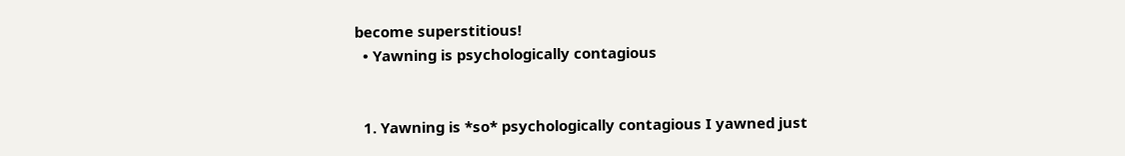become superstitious!
  • Yawning is psychologically contagious


  1. Yawning is *so* psychologically contagious I yawned just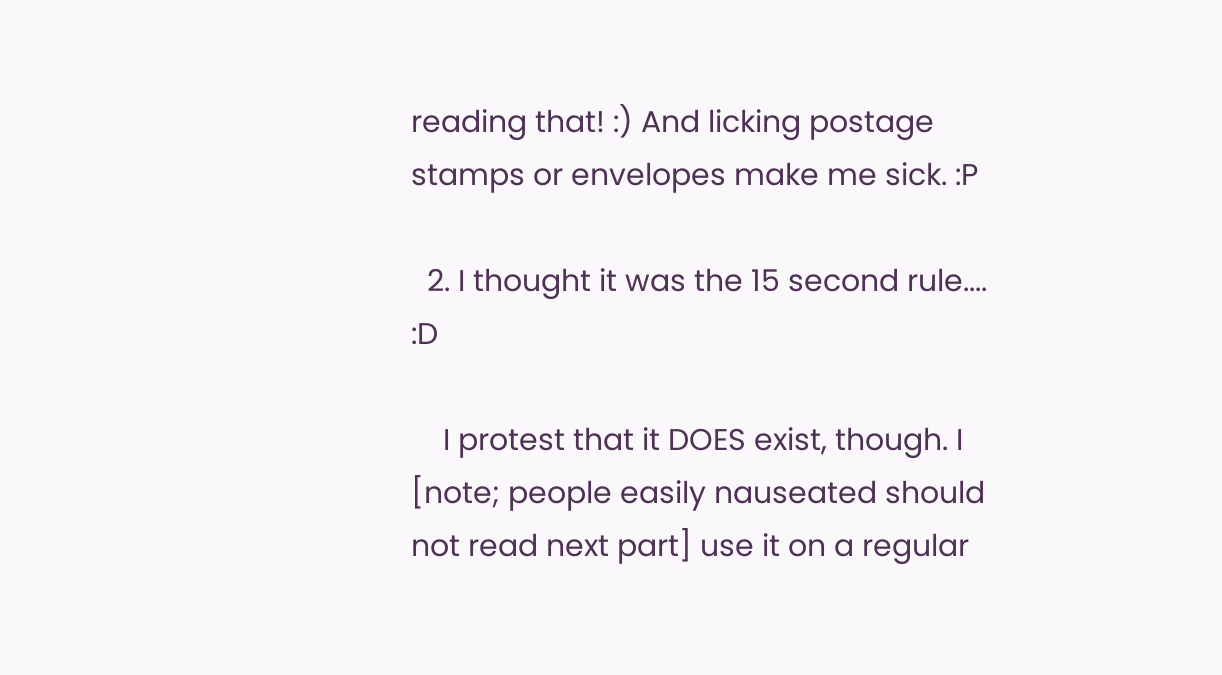reading that! :) And licking postage stamps or envelopes make me sick. :P

  2. I thought it was the 15 second rule.... :D

    I protest that it DOES exist, though. I [note; people easily nauseated should not read next part] use it on a regular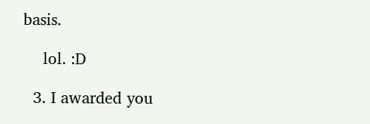basis.

    lol. :D

  3. I awarded you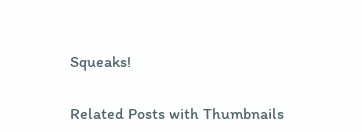Squeaks!


Related Posts with Thumbnails